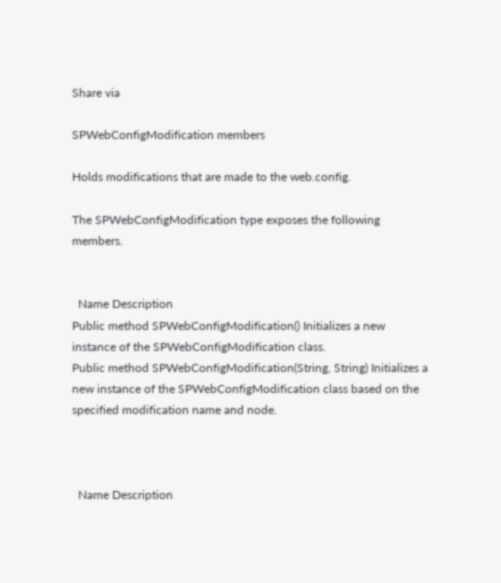Share via

SPWebConfigModification members

Holds modifications that are made to the web.config.

The SPWebConfigModification type exposes the following members.


  Name Description
Public method SPWebConfigModification() Initializes a new instance of the SPWebConfigModification class.
Public method SPWebConfigModification(String, String) Initializes a new instance of the SPWebConfigModification class based on the specified modification name and node.



  Name Description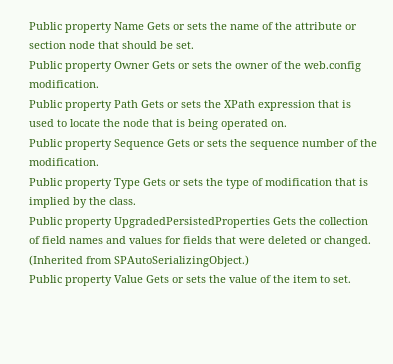Public property Name Gets or sets the name of the attribute or section node that should be set.
Public property Owner Gets or sets the owner of the web.config modification.
Public property Path Gets or sets the XPath expression that is used to locate the node that is being operated on.
Public property Sequence Gets or sets the sequence number of the modification.
Public property Type Gets or sets the type of modification that is implied by the class.
Public property UpgradedPersistedProperties Gets the collection of field names and values for fields that were deleted or changed. (Inherited from SPAutoSerializingObject.)
Public property Value Gets or sets the value of the item to set.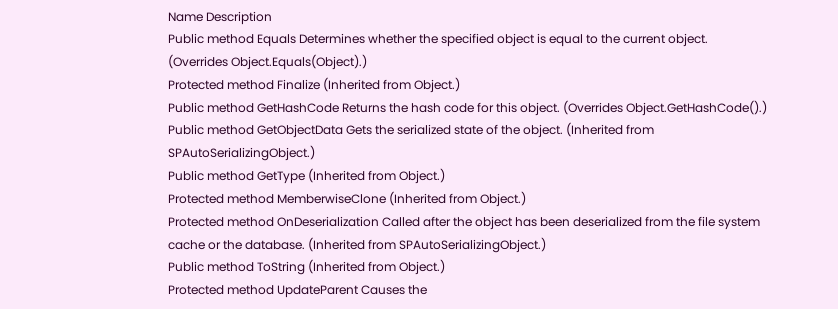Name Description
Public method Equals Determines whether the specified object is equal to the current object. (Overrides Object.Equals(Object).)
Protected method Finalize (Inherited from Object.)
Public method GetHashCode Returns the hash code for this object. (Overrides Object.GetHashCode().)
Public method GetObjectData Gets the serialized state of the object. (Inherited from SPAutoSerializingObject.)
Public method GetType (Inherited from Object.)
Protected method MemberwiseClone (Inherited from Object.)
Protected method OnDeserialization Called after the object has been deserialized from the file system cache or the database. (Inherited from SPAutoSerializingObject.)
Public method ToString (Inherited from Object.)
Protected method UpdateParent Causes the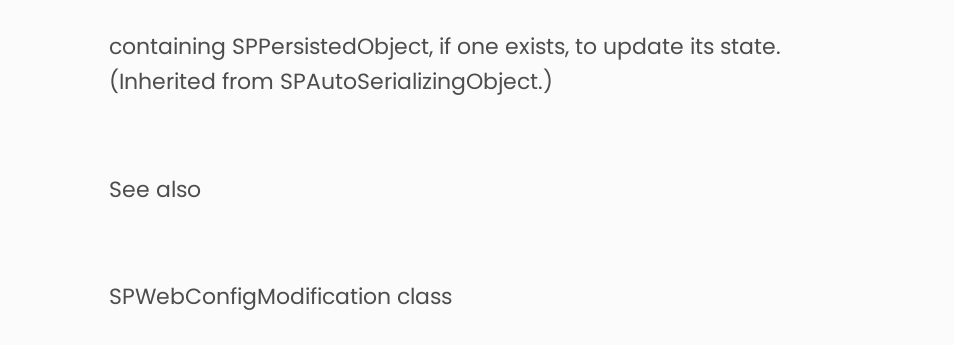containing SPPersistedObject, if one exists, to update its state. (Inherited from SPAutoSerializingObject.)


See also


SPWebConfigModification class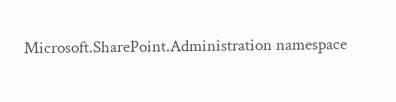Microsoft.SharePoint.Administration namespace